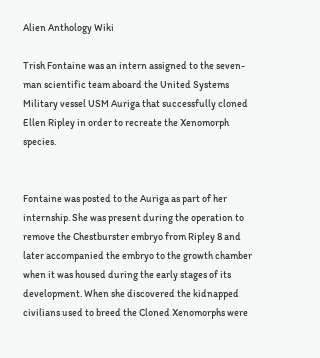Alien Anthology Wiki

Trish Fontaine was an intern assigned to the seven-man scientific team aboard the United Systems Military vessel USM Auriga that successfully cloned Ellen Ripley in order to recreate the Xenomorph species.


Fontaine was posted to the Auriga as part of her internship. She was present during the operation to remove the Chestburster embryo from Ripley 8 and later accompanied the embryo to the growth chamber when it was housed during the early stages of its development. When she discovered the kidnapped civilians used to breed the Cloned Xenomorphs were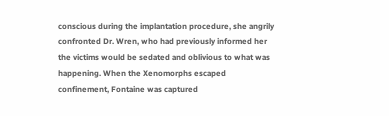conscious during the implantation procedure, she angrily confronted Dr. Wren, who had previously informed her the victims would be sedated and oblivious to what was happening. When the Xenomorphs escaped confinement, Fontaine was captured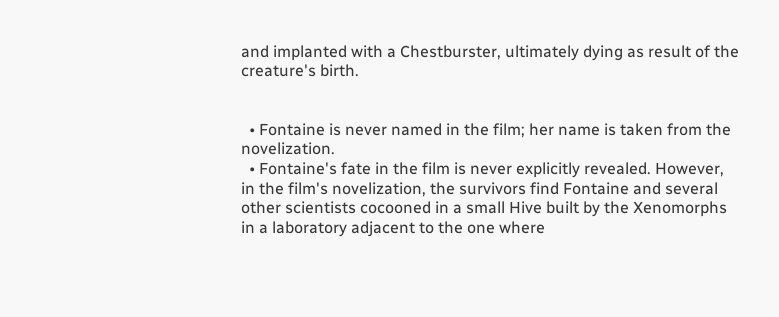and implanted with a Chestburster, ultimately dying as result of the creature's birth.


  • Fontaine is never named in the film; her name is taken from the novelization.
  • Fontaine's fate in the film is never explicitly revealed. However, in the film's novelization, the survivors find Fontaine and several other scientists cocooned in a small Hive built by the Xenomorphs in a laboratory adjacent to the one where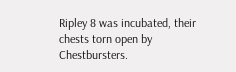Ripley 8 was incubated, their chests torn open by Chestbursters.